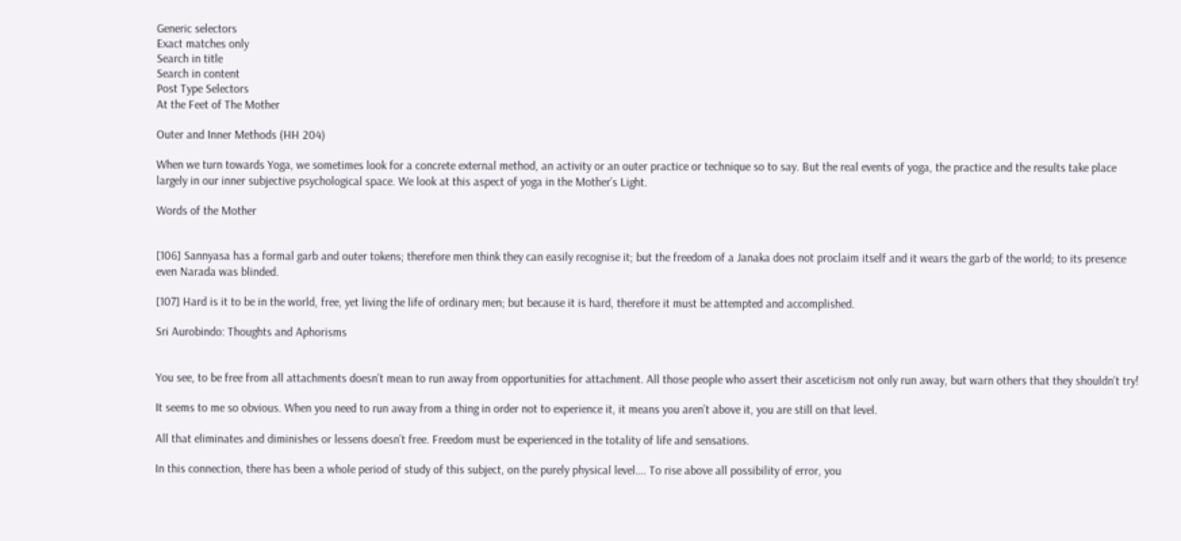Generic selectors
Exact matches only
Search in title
Search in content
Post Type Selectors
At the Feet of The Mother

Outer and Inner Methods (HH 204)

When we turn towards Yoga, we sometimes look for a concrete external method, an activity or an outer practice or technique so to say. But the real events of yoga, the practice and the results take place largely in our inner subjective psychological space. We look at this aspect of yoga in the Mother’s Light.

Words of the Mother


[106] Sannyasa has a formal garb and outer tokens; therefore men think they can easily recognise it; but the freedom of a Janaka does not proclaim itself and it wears the garb of the world; to its presence even Narada was blinded.

[107] Hard is it to be in the world, free, yet living the life of ordinary men; but because it is hard, therefore it must be attempted and accomplished.

Sri Aurobindo: Thoughts and Aphorisms


You see, to be free from all attachments doesn’t mean to run away from opportunities for attachment. All those people who assert their asceticism not only run away, but warn others that they shouldn’t try!

It seems to me so obvious. When you need to run away from a thing in order not to experience it, it means you aren’t above it, you are still on that level.

All that eliminates and diminishes or lessens doesn’t free. Freedom must be experienced in the totality of life and sensations.

In this connection, there has been a whole period of study of this subject, on the purely physical level…. To rise above all possibility of error, you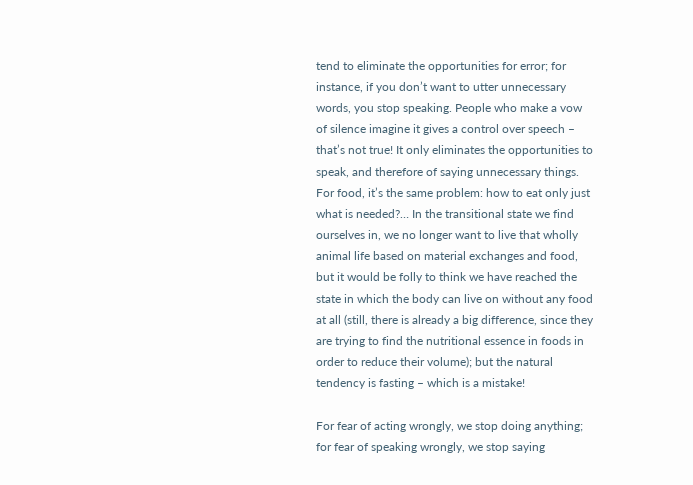tend to eliminate the opportunities for error; for instance, if you don’t want to utter unnecessary words, you stop speaking. People who make a vow of silence imagine it gives a control over speech – that’s not true! It only eliminates the opportunities to speak, and therefore of saying unnecessary things. For food, it’s the same problem: how to eat only just what is needed?… In the transitional state we find ourselves in, we no longer want to live that wholly animal life based on material exchanges and food, but it would be folly to think we have reached the state in which the body can live on without any food at all (still, there is already a big difference, since they are trying to find the nutritional essence in foods in order to reduce their volume); but the natural tendency is fasting – which is a mistake!

For fear of acting wrongly, we stop doing anything; for fear of speaking wrongly, we stop saying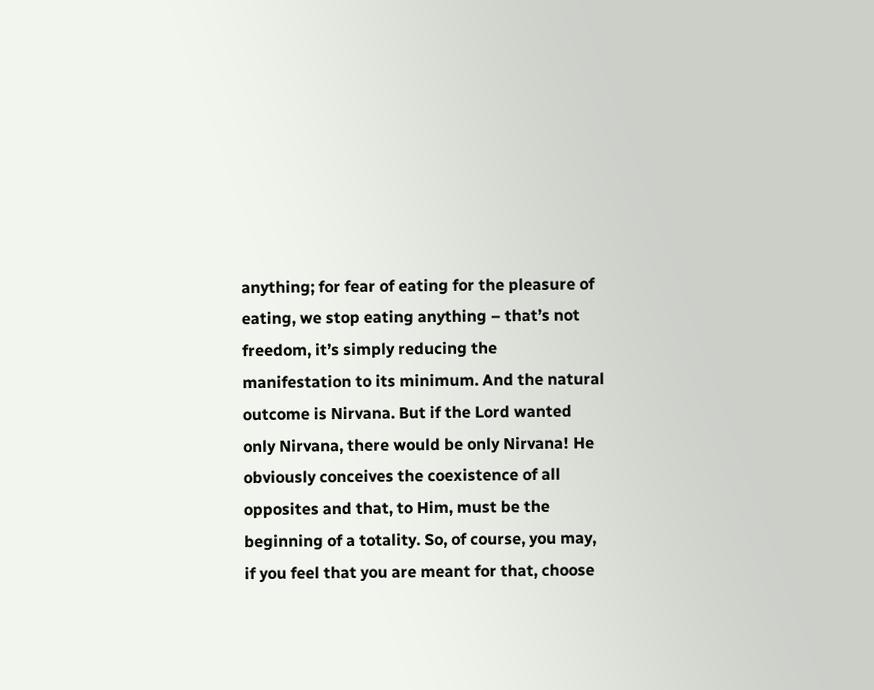anything; for fear of eating for the pleasure of eating, we stop eating anything – that’s not freedom, it’s simply reducing the manifestation to its minimum. And the natural outcome is Nirvana. But if the Lord wanted only Nirvana, there would be only Nirvana! He obviously conceives the coexistence of all opposites and that, to Him, must be the beginning of a totality. So, of course, you may, if you feel that you are meant for that, choose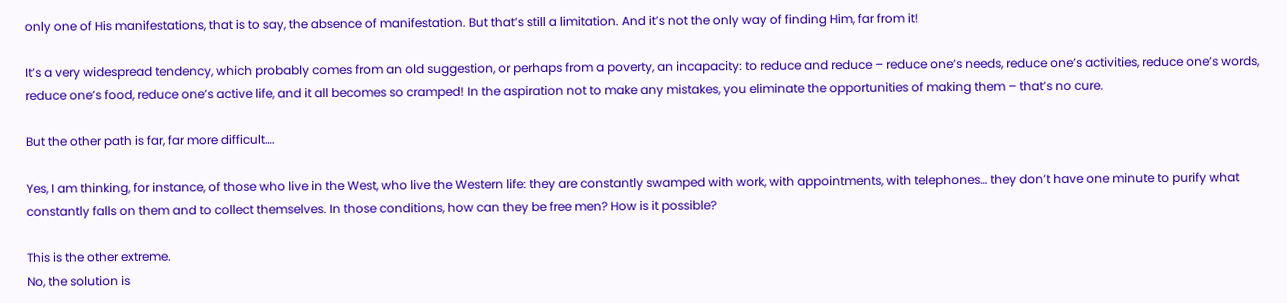only one of His manifestations, that is to say, the absence of manifestation. But that’s still a limitation. And it’s not the only way of finding Him, far from it!

It’s a very widespread tendency, which probably comes from an old suggestion, or perhaps from a poverty, an incapacity: to reduce and reduce – reduce one’s needs, reduce one’s activities, reduce one’s words, reduce one’s food, reduce one’s active life, and it all becomes so cramped! In the aspiration not to make any mistakes, you eliminate the opportunities of making them – that’s no cure.

But the other path is far, far more difficult….

Yes, I am thinking, for instance, of those who live in the West, who live the Western life: they are constantly swamped with work, with appointments, with telephones… they don’t have one minute to purify what constantly falls on them and to collect themselves. In those conditions, how can they be free men? How is it possible?

This is the other extreme.
No, the solution is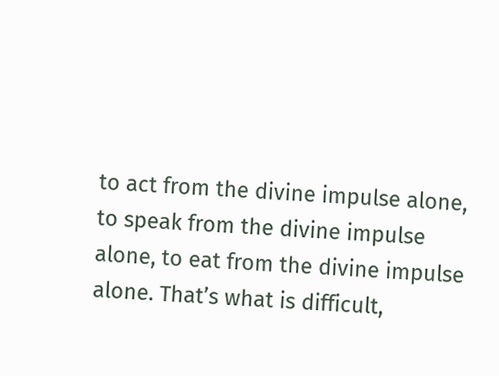to act from the divine impulse alone, to speak from the divine impulse alone, to eat from the divine impulse alone. That’s what is difficult,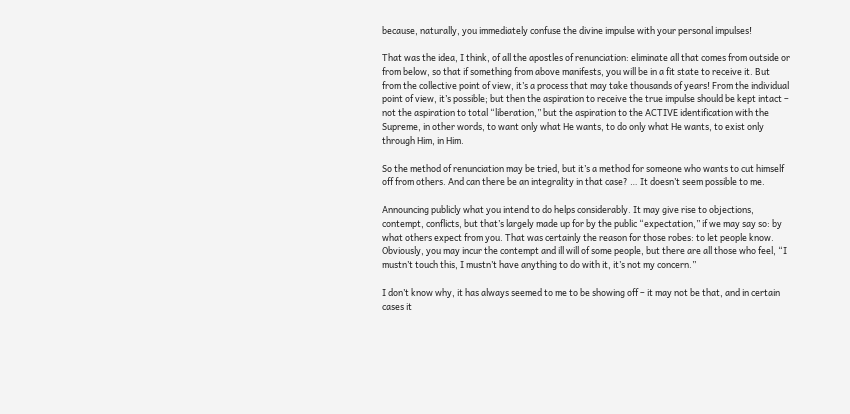because, naturally, you immediately confuse the divine impulse with your personal impulses!

That was the idea, I think, of all the apostles of renunciation: eliminate all that comes from outside or from below, so that if something from above manifests, you will be in a fit state to receive it. But from the collective point of view, it’s a process that may take thousands of years! From the individual point of view, it’s possible; but then the aspiration to receive the true impulse should be kept intact – not the aspiration to total “liberation,” but the aspiration to the ACTIVE identification with the Supreme, in other words, to want only what He wants, to do only what He wants, to exist only through Him, in Him.

So the method of renunciation may be tried, but it’s a method for someone who wants to cut himself off from others. And can there be an integrality in that case? … It doesn’t seem possible to me.

Announcing publicly what you intend to do helps considerably. It may give rise to objections, contempt, conflicts, but that’s largely made up for by the public “expectation,” if we may say so: by what others expect from you. That was certainly the reason for those robes: to let people know. Obviously, you may incur the contempt and ill will of some people, but there are all those who feel, “I mustn’t touch this, I mustn’t have anything to do with it, it’s not my concern.”

I don’t know why, it has always seemed to me to be showing off – it may not be that, and in certain cases it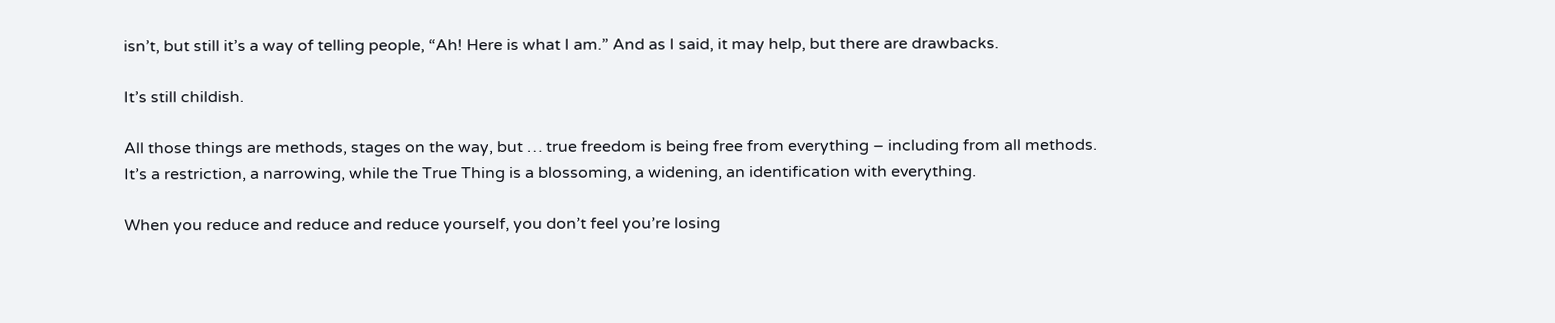isn’t, but still it’s a way of telling people, “Ah! Here is what I am.” And as I said, it may help, but there are drawbacks.

It’s still childish.

All those things are methods, stages on the way, but … true freedom is being free from everything – including from all methods.
It’s a restriction, a narrowing, while the True Thing is a blossoming, a widening, an identification with everything.

When you reduce and reduce and reduce yourself, you don’t feel you’re losing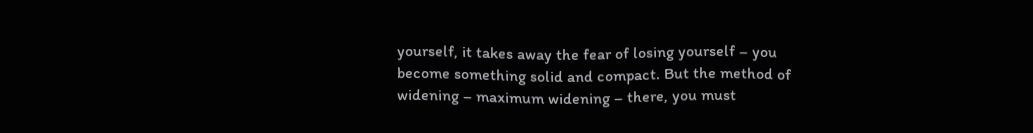yourself, it takes away the fear of losing yourself – you become something solid and compact. But the method of widening – maximum widening – there, you must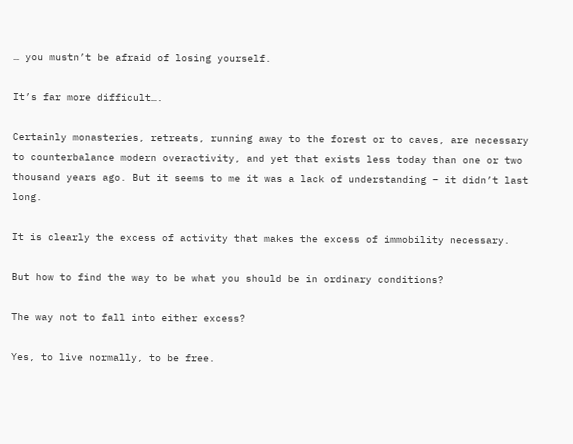… you mustn’t be afraid of losing yourself.

It’s far more difficult….

Certainly monasteries, retreats, running away to the forest or to caves, are necessary to counterbalance modern overactivity, and yet that exists less today than one or two thousand years ago. But it seems to me it was a lack of understanding – it didn’t last long.

It is clearly the excess of activity that makes the excess of immobility necessary.

But how to find the way to be what you should be in ordinary conditions?

The way not to fall into either excess?

Yes, to live normally, to be free.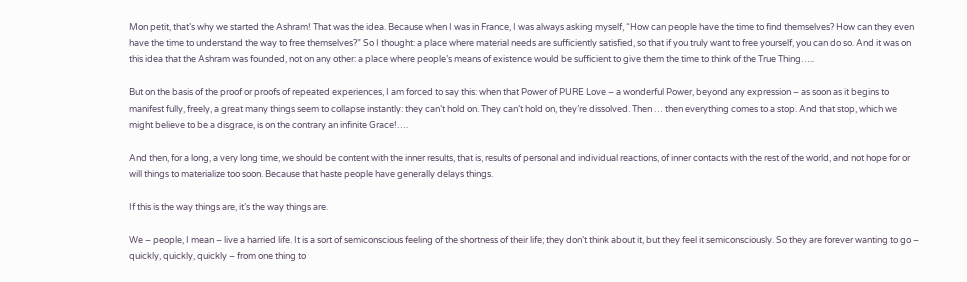Mon petit, that’s why we started the Ashram! That was the idea. Because when I was in France, I was always asking myself, “How can people have the time to find themselves? How can they even have the time to understand the way to free themselves?” So I thought: a place where material needs are sufficiently satisfied, so that if you truly want to free yourself, you can do so. And it was on this idea that the Ashram was founded, not on any other: a place where people’s means of existence would be sufficient to give them the time to think of the True Thing…..

But on the basis of the proof or proofs of repeated experiences, I am forced to say this: when that Power of PURE Love – a wonderful Power, beyond any expression – as soon as it begins to manifest fully, freely, a great many things seem to collapse instantly: they can’t hold on. They can’t hold on, they’re dissolved. Then … then everything comes to a stop. And that stop, which we might believe to be a disgrace, is on the contrary an infinite Grace!….

And then, for a long, a very long time, we should be content with the inner results, that is, results of personal and individual reactions, of inner contacts with the rest of the world, and not hope for or will things to materialize too soon. Because that haste people have generally delays things.

If this is the way things are, it’s the way things are.

We – people, I mean – live a harried life. It is a sort of semiconscious feeling of the shortness of their life; they don’t think about it, but they feel it semiconsciously. So they are forever wanting to go – quickly, quickly, quickly – from one thing to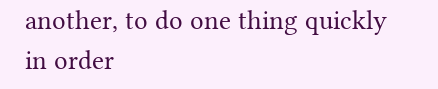another, to do one thing quickly in order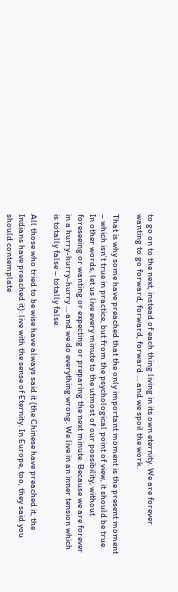to go on to the next, instead of each thing living in its own eternity. We are forever wanting to go forward, forward, forward … and we spoil the work.

That is why some have preached that the only important moment is the present moment – which isn’t true in practice, but from the psychological point of view, it should be true. In other words, let us live every minute to the utmost of our possibility, without foreseeing or wanting or expecting or preparing the next minute. Because we are forever in a hurry-hurry-hurry … and we do everything wrong. We live in an inner tension which is totally false – totally false.

All those who tried to be wise have always said it (the Chinese have preached it, the Indians have preached it): live with the sense of Eternity. In Europe, too, they said you should contemplate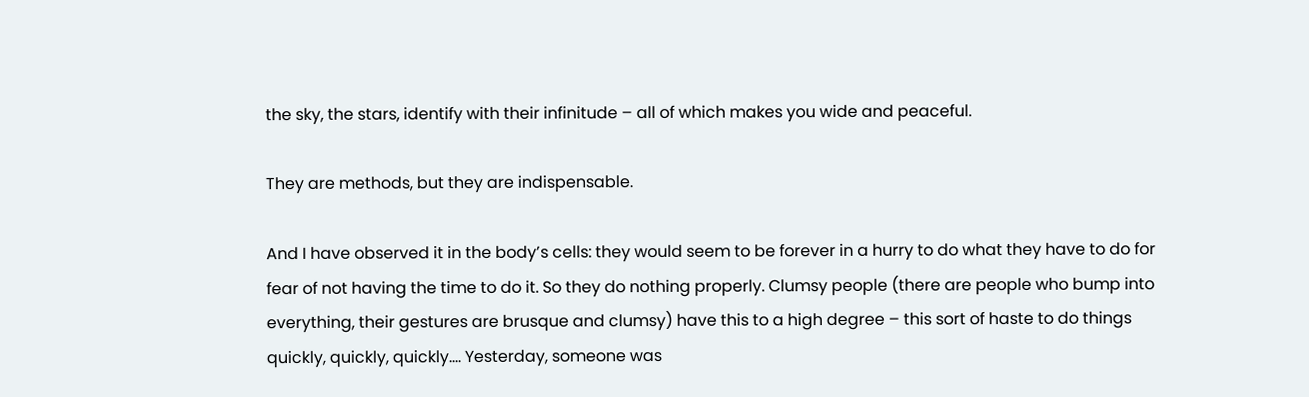the sky, the stars, identify with their infinitude – all of which makes you wide and peaceful.

They are methods, but they are indispensable.

And I have observed it in the body’s cells: they would seem to be forever in a hurry to do what they have to do for fear of not having the time to do it. So they do nothing properly. Clumsy people (there are people who bump into everything, their gestures are brusque and clumsy) have this to a high degree – this sort of haste to do things quickly, quickly, quickly…. Yesterday, someone was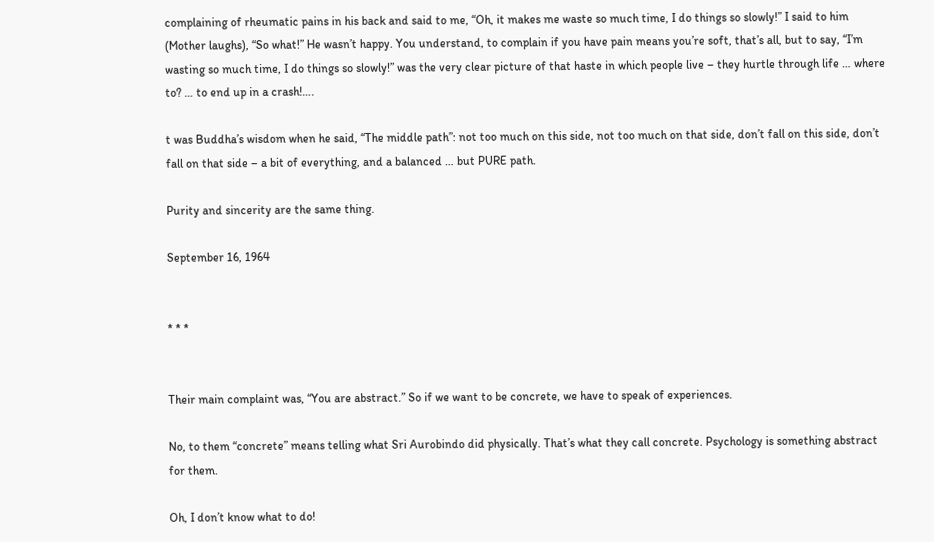complaining of rheumatic pains in his back and said to me, “Oh, it makes me waste so much time, I do things so slowly!” I said to him (Mother laughs), “So what!” He wasn’t happy. You understand, to complain if you have pain means you’re soft, that’s all, but to say, “I’m wasting so much time, I do things so slowly!” was the very clear picture of that haste in which people live – they hurtle through life … where to? … to end up in a crash!….

t was Buddha’s wisdom when he said, “The middle path”: not too much on this side, not too much on that side, don’t fall on this side, don’t fall on that side – a bit of everything, and a balanced … but PURE path.

Purity and sincerity are the same thing.

September 16, 1964


* * *


Their main complaint was, “You are abstract.” So if we want to be concrete, we have to speak of experiences.

No, to them “concrete” means telling what Sri Aurobindo did physically. That’s what they call concrete. Psychology is something abstract for them.

Oh, I don’t know what to do!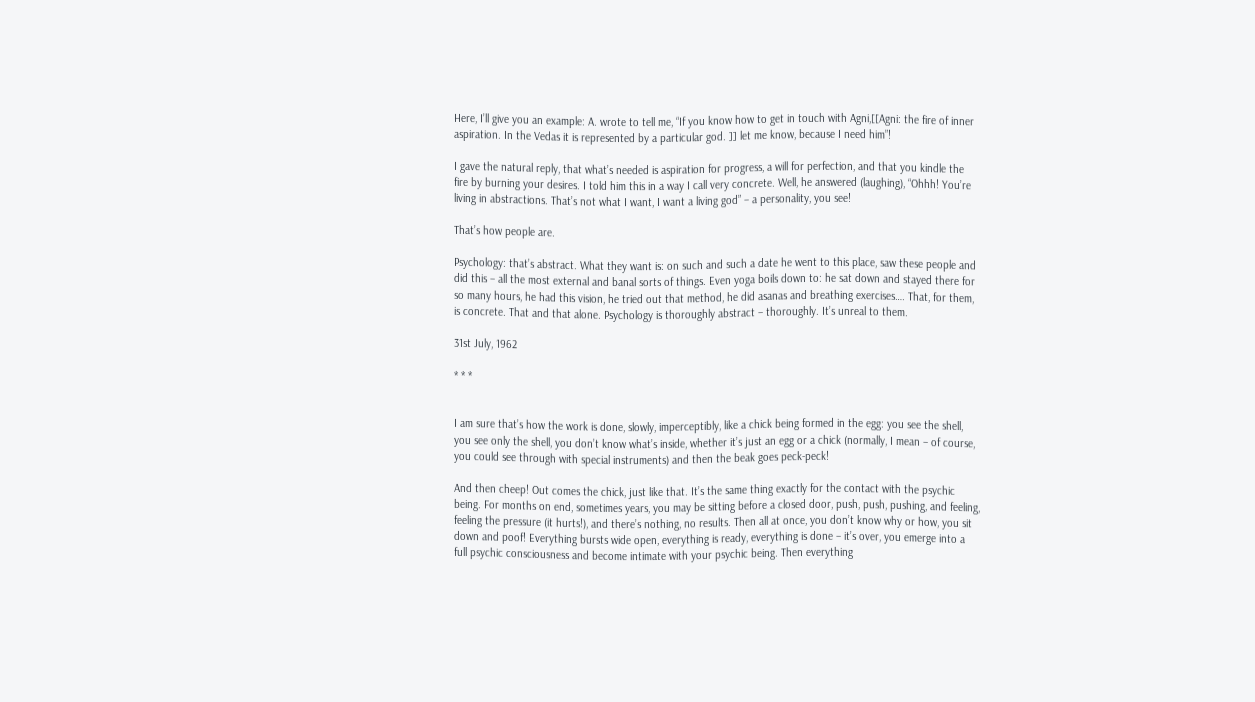Here, I’ll give you an example: A. wrote to tell me, “If you know how to get in touch with Agni,[[Agni: the fire of inner aspiration. In the Vedas it is represented by a particular god. ]] let me know, because I need him”!

I gave the natural reply, that what’s needed is aspiration for progress, a will for perfection, and that you kindle the fire by burning your desires. I told him this in a way I call very concrete. Well, he answered (laughing), “Ohhh! You’re living in abstractions. That’s not what I want, I want a living god” – a personality, you see!

That’s how people are.

Psychology: that’s abstract. What they want is: on such and such a date he went to this place, saw these people and did this – all the most external and banal sorts of things. Even yoga boils down to: he sat down and stayed there for so many hours, he had this vision, he tried out that method, he did asanas and breathing exercises…. That, for them, is concrete. That and that alone. Psychology is thoroughly abstract – thoroughly. It’s unreal to them.

31st July, 1962

* * *


I am sure that’s how the work is done, slowly, imperceptibly, like a chick being formed in the egg: you see the shell, you see only the shell, you don’t know what’s inside, whether it’s just an egg or a chick (normally, I mean – of course, you could see through with special instruments) and then the beak goes peck-peck!

And then cheep! Out comes the chick, just like that. It’s the same thing exactly for the contact with the psychic being. For months on end, sometimes years, you may be sitting before a closed door, push, push, pushing, and feeling, feeling the pressure (it hurts!), and there’s nothing, no results. Then all at once, you don’t know why or how, you sit down and poof! Everything bursts wide open, everything is ready, everything is done – it’s over, you emerge into a full psychic consciousness and become intimate with your psychic being. Then everything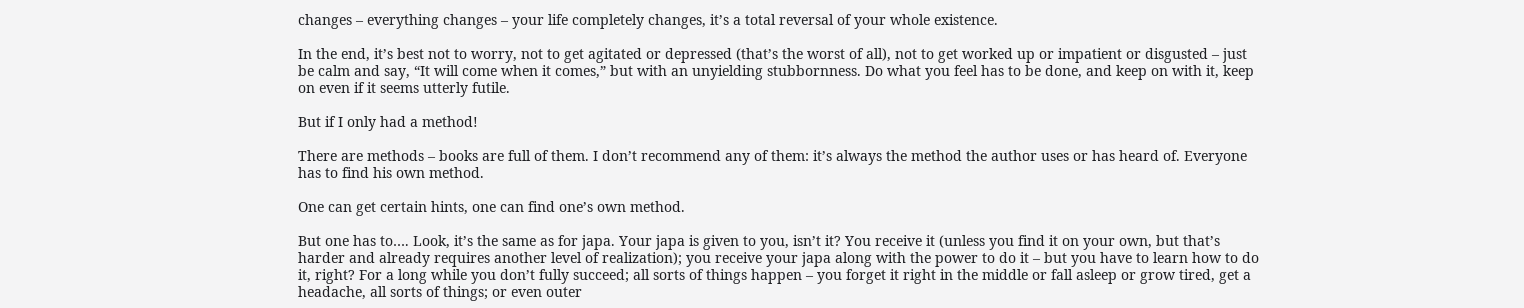changes – everything changes – your life completely changes, it’s a total reversal of your whole existence.

In the end, it’s best not to worry, not to get agitated or depressed (that’s the worst of all), not to get worked up or impatient or disgusted – just be calm and say, “It will come when it comes,” but with an unyielding stubbornness. Do what you feel has to be done, and keep on with it, keep on even if it seems utterly futile.

But if I only had a method!

There are methods – books are full of them. I don’t recommend any of them: it’s always the method the author uses or has heard of. Everyone has to find his own method.

One can get certain hints, one can find one’s own method.

But one has to…. Look, it’s the same as for japa. Your japa is given to you, isn’t it? You receive it (unless you find it on your own, but that’s harder and already requires another level of realization); you receive your japa along with the power to do it – but you have to learn how to do it, right? For a long while you don’t fully succeed; all sorts of things happen – you forget it right in the middle or fall asleep or grow tired, get a headache, all sorts of things; or even outer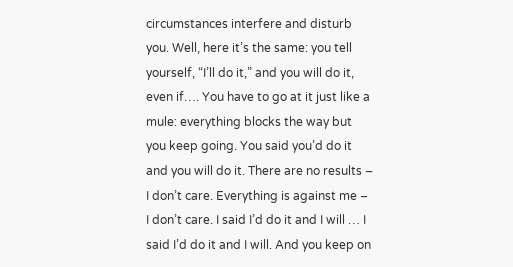circumstances interfere and disturb you. Well, here it’s the same: you tell yourself, “I’ll do it,” and you will do it, even if…. You have to go at it just like a mule: everything blocks the way but you keep going. You said you’d do it and you will do it. There are no results – I don’t care. Everything is against me – I don’t care. I said I’d do it and I will … I said I’d do it and I will. And you keep on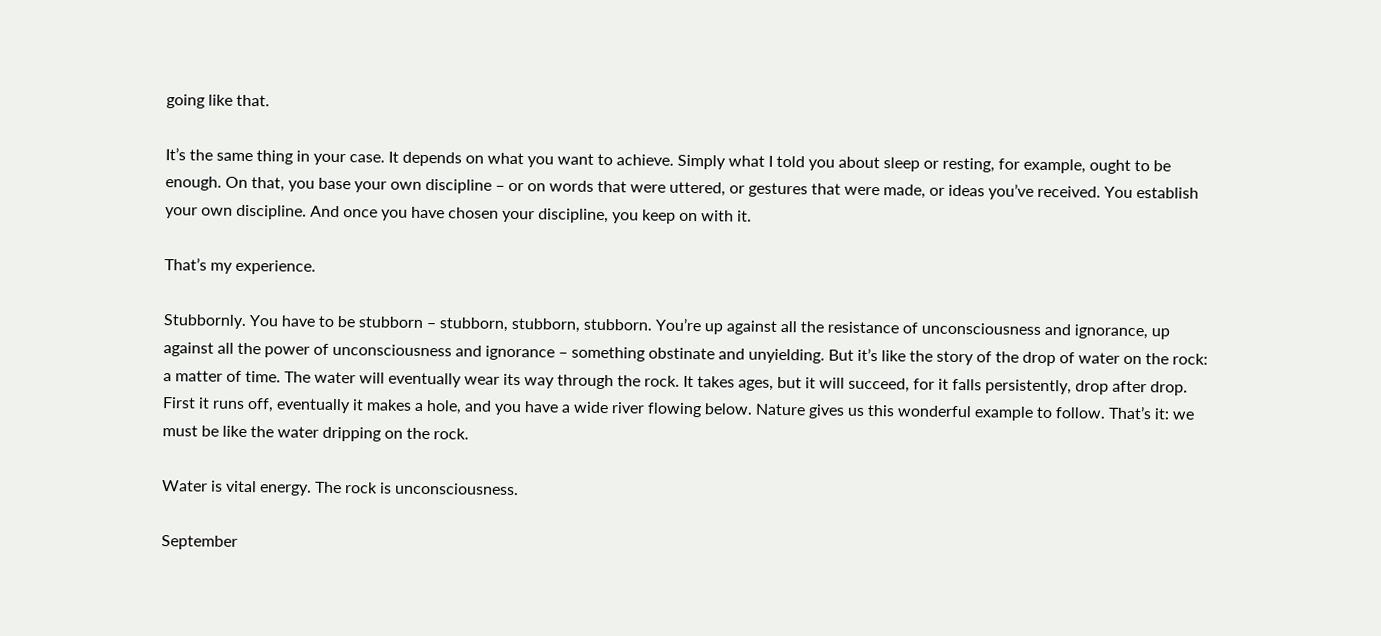going like that.

It’s the same thing in your case. It depends on what you want to achieve. Simply what I told you about sleep or resting, for example, ought to be enough. On that, you base your own discipline – or on words that were uttered, or gestures that were made, or ideas you’ve received. You establish your own discipline. And once you have chosen your discipline, you keep on with it.

That’s my experience.

Stubbornly. You have to be stubborn – stubborn, stubborn, stubborn. You’re up against all the resistance of unconsciousness and ignorance, up against all the power of unconsciousness and ignorance – something obstinate and unyielding. But it’s like the story of the drop of water on the rock: a matter of time. The water will eventually wear its way through the rock. It takes ages, but it will succeed, for it falls persistently, drop after drop. First it runs off, eventually it makes a hole, and you have a wide river flowing below. Nature gives us this wonderful example to follow. That’s it: we must be like the water dripping on the rock.

Water is vital energy. The rock is unconsciousness.

September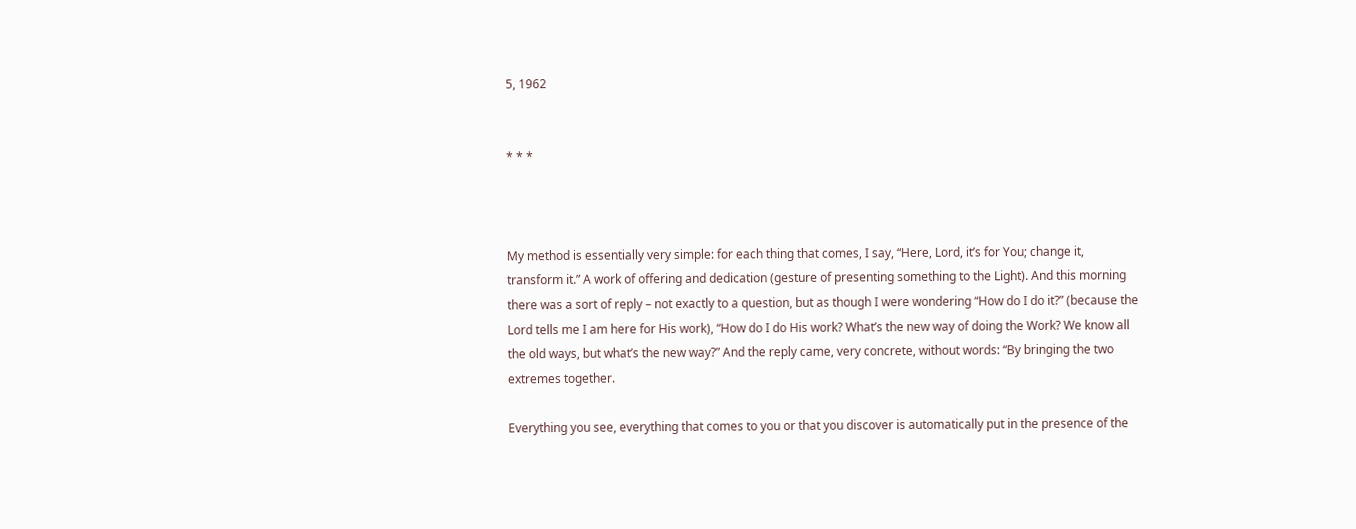5, 1962


* * *



My method is essentially very simple: for each thing that comes, I say, “Here, Lord, it’s for You; change it, transform it.” A work of offering and dedication (gesture of presenting something to the Light). And this morning there was a sort of reply – not exactly to a question, but as though I were wondering “How do I do it?” (because the Lord tells me I am here for His work), “How do I do His work? What’s the new way of doing the Work? We know all the old ways, but what’s the new way?” And the reply came, very concrete, without words: “By bringing the two extremes together.

Everything you see, everything that comes to you or that you discover is automatically put in the presence of the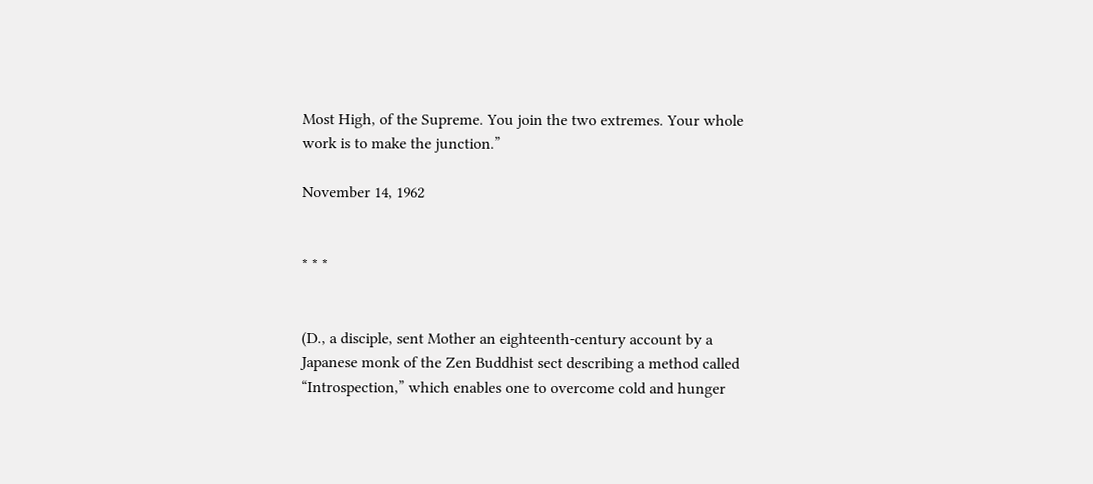Most High, of the Supreme. You join the two extremes. Your whole work is to make the junction.”

November 14, 1962


* * *


(D., a disciple, sent Mother an eighteenth-century account by a Japanese monk of the Zen Buddhist sect describing a method called “Introspection,” which enables one to overcome cold and hunger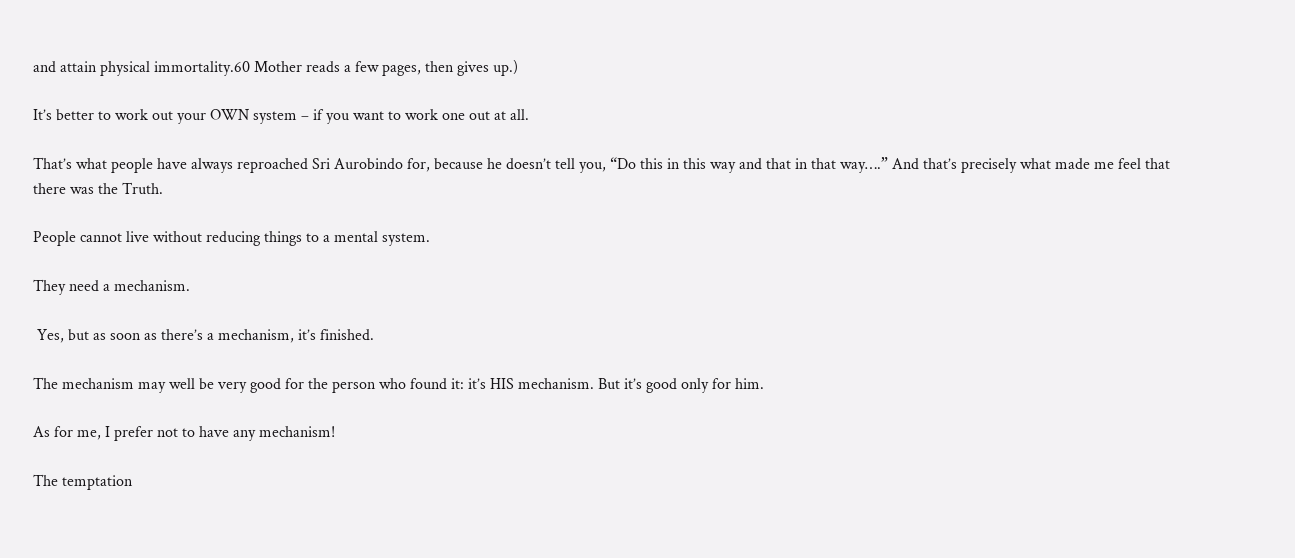and attain physical immortality.60 Mother reads a few pages, then gives up.)

It’s better to work out your OWN system – if you want to work one out at all.

That’s what people have always reproached Sri Aurobindo for, because he doesn’t tell you, “Do this in this way and that in that way….” And that’s precisely what made me feel that there was the Truth.

People cannot live without reducing things to a mental system.

They need a mechanism.

 Yes, but as soon as there’s a mechanism, it’s finished.

The mechanism may well be very good for the person who found it: it’s HIS mechanism. But it’s good only for him.

As for me, I prefer not to have any mechanism!

The temptation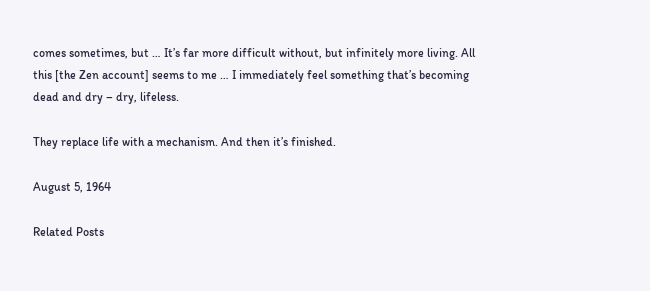comes sometimes, but … It’s far more difficult without, but infinitely more living. All this [the Zen account] seems to me … I immediately feel something that’s becoming dead and dry – dry, lifeless.

They replace life with a mechanism. And then it’s finished.

August 5, 1964

Related Posts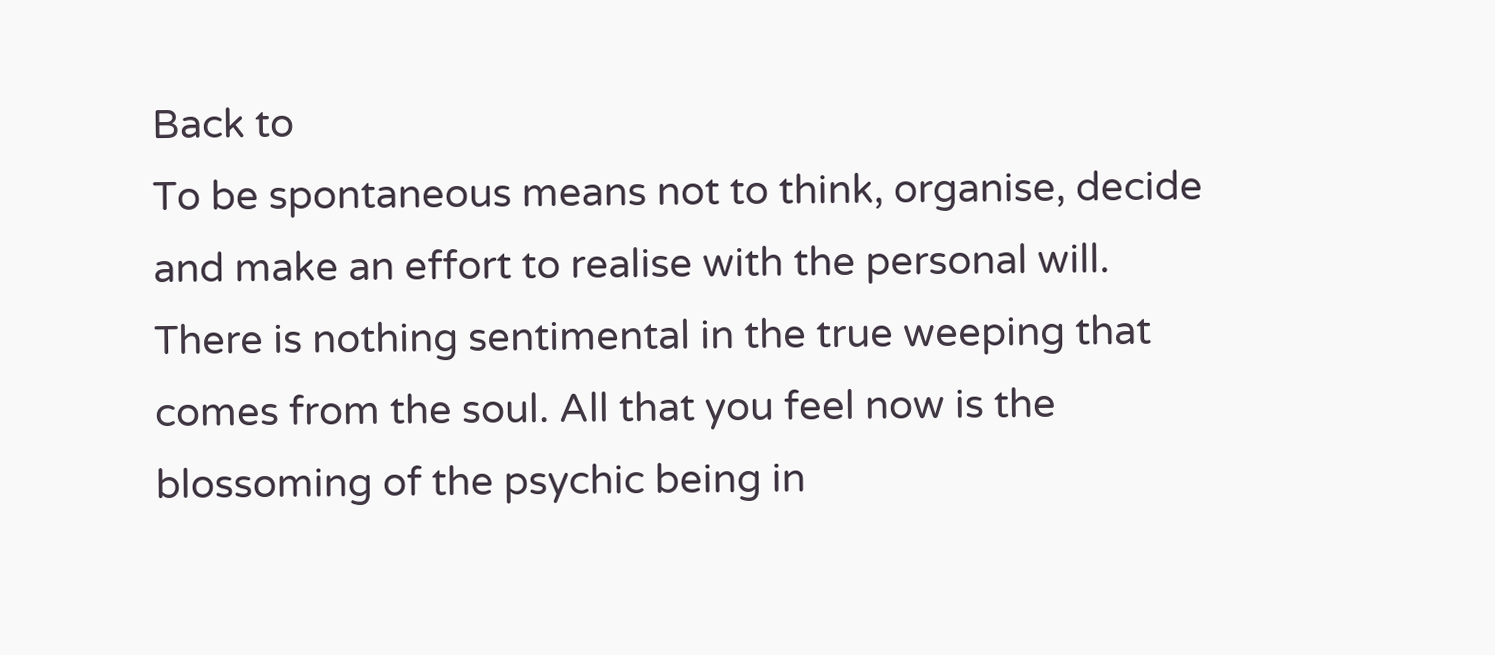Back to
To be spontaneous means not to think, organise, decide and make an effort to realise with the personal will.
There is nothing sentimental in the true weeping that comes from the soul. All that you feel now is the blossoming of the psychic being in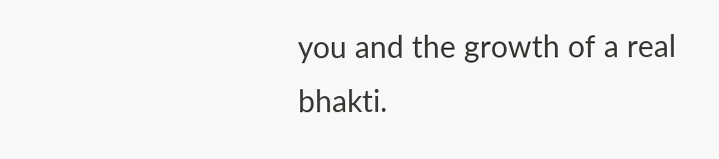you and the growth of a real bhakti.